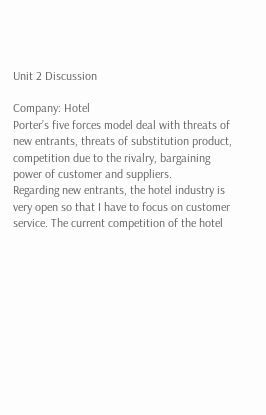Unit 2 Discussion

Company: Hotel
Porter’s five forces model deal with threats of new entrants, threats of substitution product, competition due to the rivalry, bargaining power of customer and suppliers.
Regarding new entrants, the hotel industry is very open so that I have to focus on customer service. The current competition of the hotel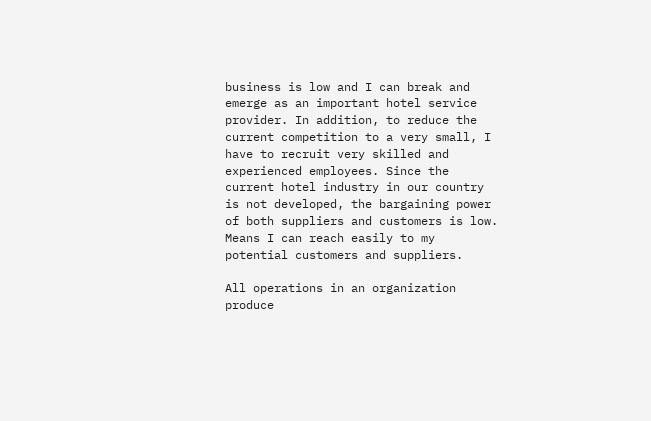business is low and I can break and emerge as an important hotel service provider. In addition, to reduce the current competition to a very small, I have to recruit very skilled and experienced employees. Since the current hotel industry in our country is not developed, the bargaining power of both suppliers and customers is low. Means I can reach easily to my potential customers and suppliers.

All operations in an organization produce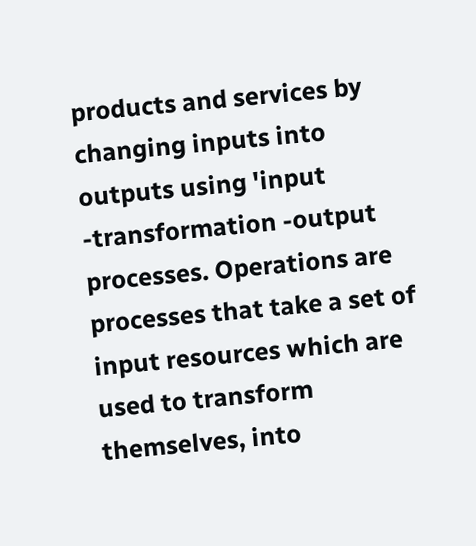products and services by changing inputs into outputs using 'input -transformation -output processes. Operations are processes that take a set of input resources which are used to transform themselves, into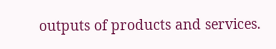outputs of products and services.